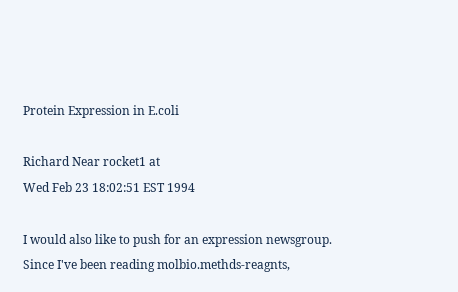Protein Expression in E.coli

Richard Near rocket1 at
Wed Feb 23 18:02:51 EST 1994

I would also like to push for an expression newsgroup.
Since I've been reading molbio.methds-reagnts,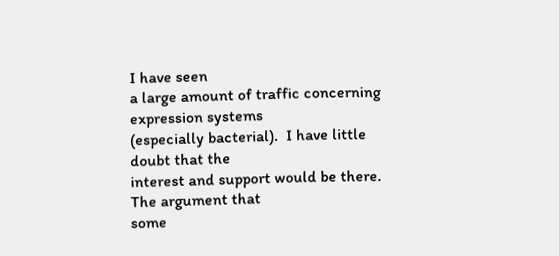I have seen
a large amount of traffic concerning expression systems
(especially bacterial).  I have little doubt that the
interest and support would be there.  The argument that
some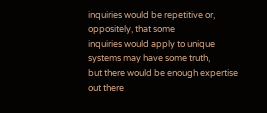inquiries would be repetitive or, oppositely, that some
inquiries would apply to unique systems may have some truth,
but there would be enough expertise out there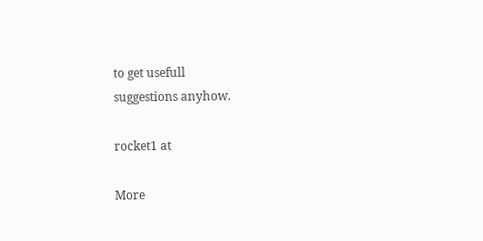to get usefull
suggestions anyhow.

rocket1 at

More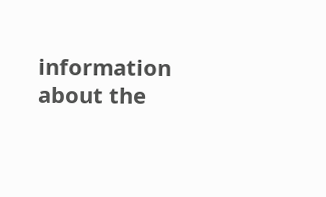information about the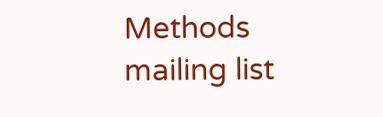Methods mailing list